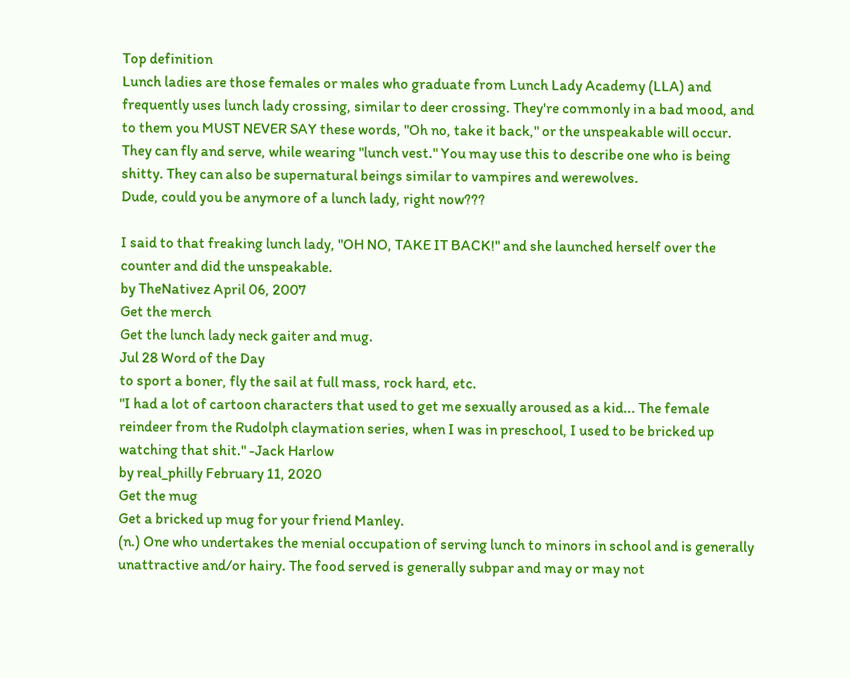Top definition
Lunch ladies are those females or males who graduate from Lunch Lady Academy (LLA) and frequently uses lunch lady crossing, similar to deer crossing. They're commonly in a bad mood, and to them you MUST NEVER SAY these words, "Oh no, take it back," or the unspeakable will occur. They can fly and serve, while wearing "lunch vest." You may use this to describe one who is being shitty. They can also be supernatural beings similar to vampires and werewolves.
Dude, could you be anymore of a lunch lady, right now???

I said to that freaking lunch lady, "OH NO, TAKE IT BACK!" and she launched herself over the counter and did the unspeakable.
by TheNativez April 06, 2007
Get the merch
Get the lunch lady neck gaiter and mug.
Jul 28 Word of the Day
to sport a boner, fly the sail at full mass, rock hard, etc.
"I had a lot of cartoon characters that used to get me sexually aroused as a kid... The female reindeer from the Rudolph claymation series, when I was in preschool, I used to be bricked up watching that shit." -Jack Harlow
by real_philly February 11, 2020
Get the mug
Get a bricked up mug for your friend Manley.
(n.) One who undertakes the menial occupation of serving lunch to minors in school and is generally unattractive and/or hairy. The food served is generally subpar and may or may not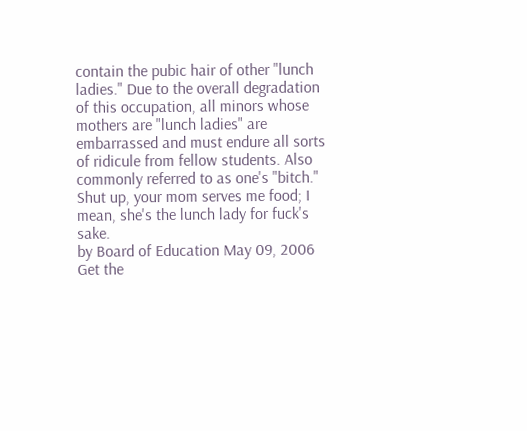contain the pubic hair of other "lunch ladies." Due to the overall degradation of this occupation, all minors whose mothers are "lunch ladies" are embarrassed and must endure all sorts of ridicule from fellow students. Also commonly referred to as one's "bitch."
Shut up, your mom serves me food; I mean, she's the lunch lady for fuck's sake.
by Board of Education May 09, 2006
Get the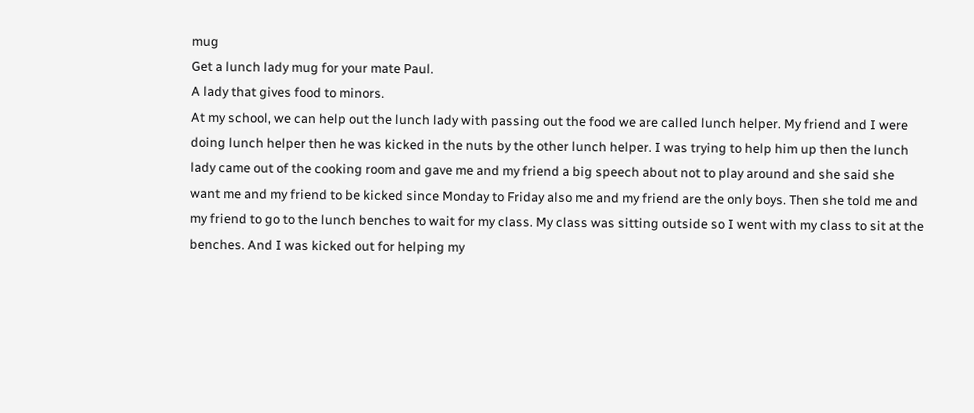mug
Get a lunch lady mug for your mate Paul.
A lady that gives food to minors.
At my school, we can help out the lunch lady with passing out the food we are called lunch helper. My friend and I were doing lunch helper then he was kicked in the nuts by the other lunch helper. I was trying to help him up then the lunch lady came out of the cooking room and gave me and my friend a big speech about not to play around and she said she want me and my friend to be kicked since Monday to Friday also me and my friend are the only boys. Then she told me and my friend to go to the lunch benches to wait for my class. My class was sitting outside so I went with my class to sit at the benches. And I was kicked out for helping my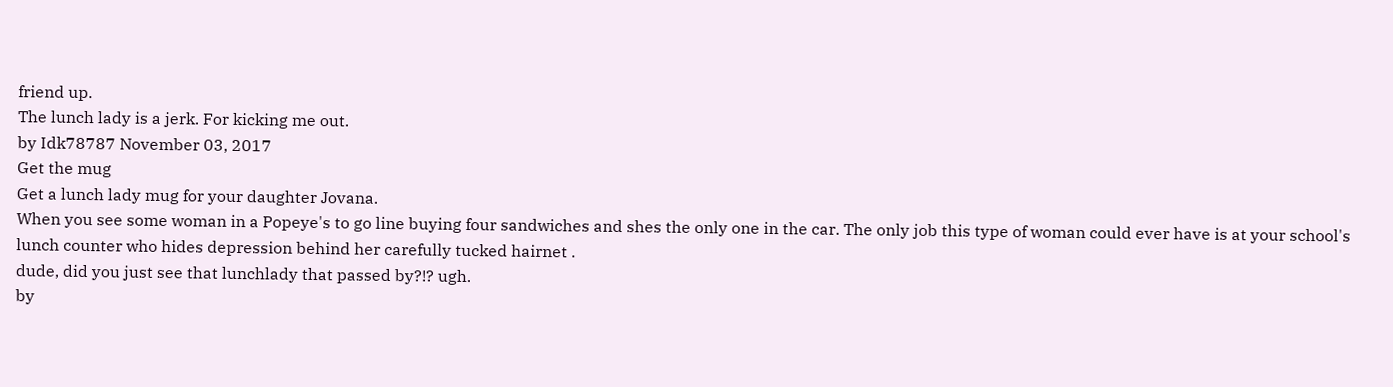friend up.
The lunch lady is a jerk. For kicking me out.
by Idk78787 November 03, 2017
Get the mug
Get a lunch lady mug for your daughter Jovana.
When you see some woman in a Popeye's to go line buying four sandwiches and shes the only one in the car. The only job this type of woman could ever have is at your school's lunch counter who hides depression behind her carefully tucked hairnet .
dude, did you just see that lunchlady that passed by?!? ugh.
by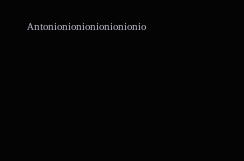Antonionionionionionionio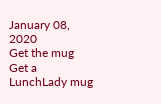January 08, 2020
Get the mug
Get a LunchLady mug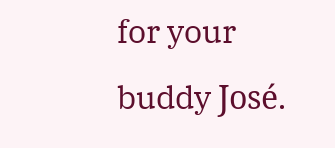for your buddy José.